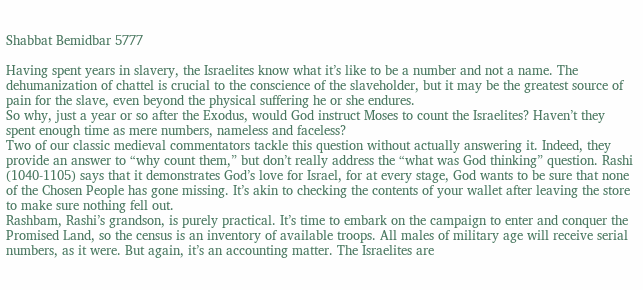Shabbat Bemidbar 5777

Having spent years in slavery, the Israelites know what it’s like to be a number and not a name. The dehumanization of chattel is crucial to the conscience of the slaveholder, but it may be the greatest source of pain for the slave, even beyond the physical suffering he or she endures.
So why, just a year or so after the Exodus, would God instruct Moses to count the Israelites? Haven’t they spent enough time as mere numbers, nameless and faceless?
Two of our classic medieval commentators tackle this question without actually answering it. Indeed, they provide an answer to “why count them,” but don’t really address the “what was God thinking” question. Rashi (1040-1105) says that it demonstrates God’s love for Israel, for at every stage, God wants to be sure that none of the Chosen People has gone missing. It’s akin to checking the contents of your wallet after leaving the store to make sure nothing fell out.
Rashbam, Rashi’s grandson, is purely practical. It’s time to embark on the campaign to enter and conquer the Promised Land, so the census is an inventory of available troops. All males of military age will receive serial numbers, as it were. But again, it’s an accounting matter. The Israelites are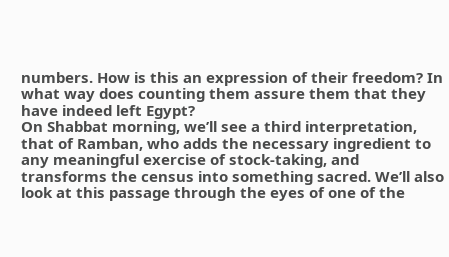numbers. How is this an expression of their freedom? In what way does counting them assure them that they have indeed left Egypt?
On Shabbat morning, we’ll see a third interpretation, that of Ramban, who adds the necessary ingredient to any meaningful exercise of stock-taking, and transforms the census into something sacred. We’ll also look at this passage through the eyes of one of the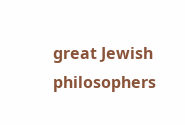great Jewish philosophers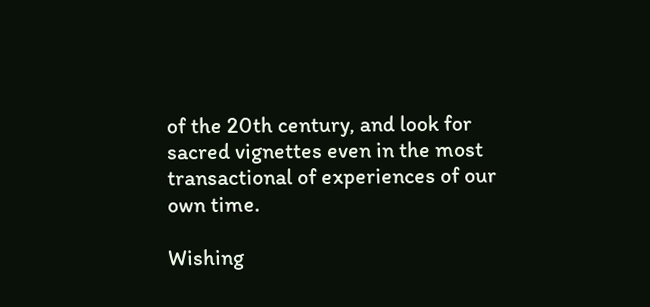of the 20th century, and look for sacred vignettes even in the most transactional of experiences of our own time.

Wishing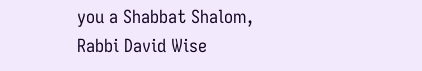you a Shabbat Shalom,
Rabbi David Wise